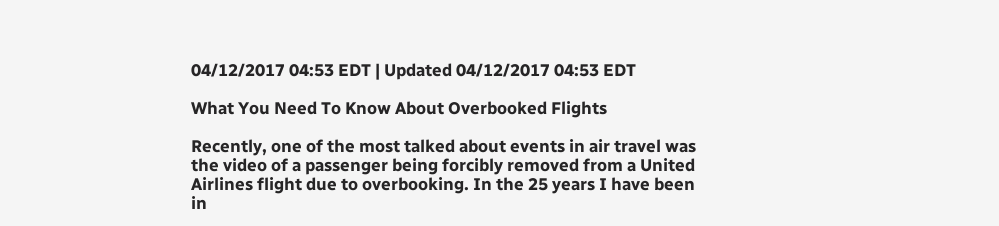04/12/2017 04:53 EDT | Updated 04/12/2017 04:53 EDT

What You Need To Know About Overbooked Flights

Recently, one of the most talked about events in air travel was the video of a passenger being forcibly removed from a United Airlines flight due to overbooking. In the 25 years I have been in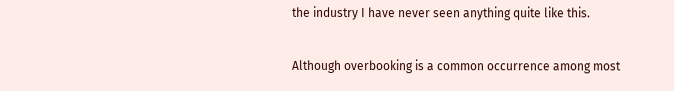the industry I have never seen anything quite like this.

Although overbooking is a common occurrence among most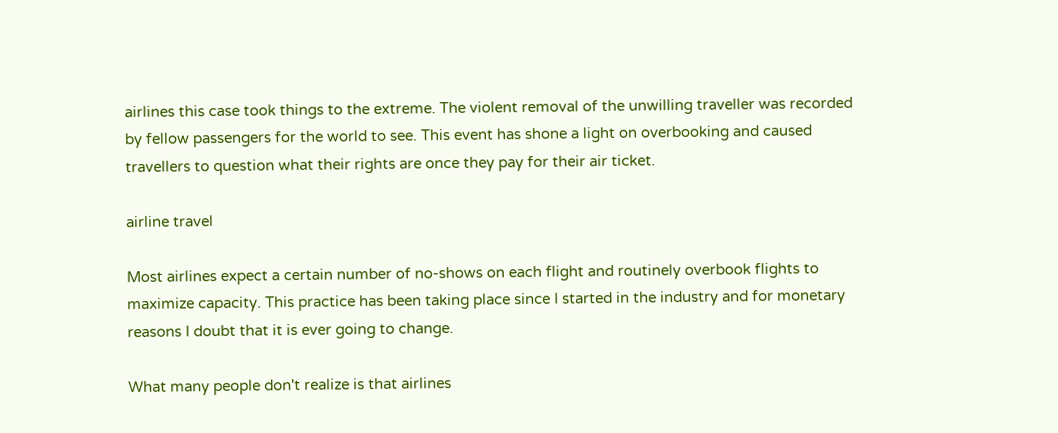airlines this case took things to the extreme. The violent removal of the unwilling traveller was recorded by fellow passengers for the world to see. This event has shone a light on overbooking and caused travellers to question what their rights are once they pay for their air ticket.

airline travel

Most airlines expect a certain number of no-shows on each flight and routinely overbook flights to maximize capacity. This practice has been taking place since I started in the industry and for monetary reasons I doubt that it is ever going to change.

What many people don't realize is that airlines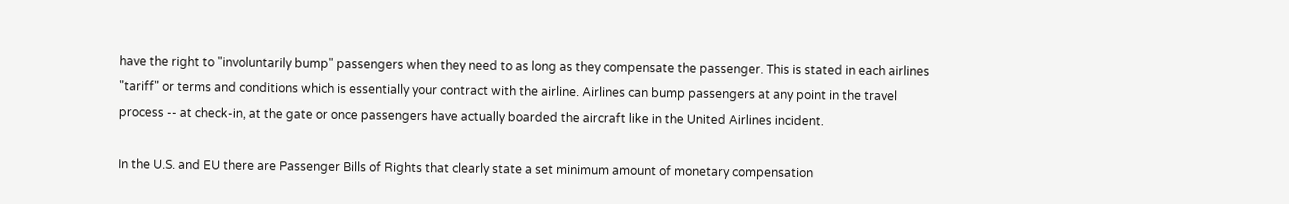have the right to "involuntarily bump" passengers when they need to as long as they compensate the passenger. This is stated in each airlines "tariff" or terms and conditions which is essentially your contract with the airline. Airlines can bump passengers at any point in the travel process -- at check-in, at the gate or once passengers have actually boarded the aircraft like in the United Airlines incident.

In the U.S. and EU there are Passenger Bills of Rights that clearly state a set minimum amount of monetary compensation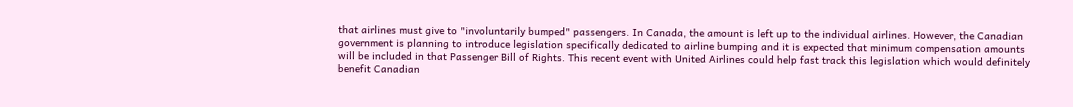that airlines must give to "involuntarily bumped" passengers. In Canada, the amount is left up to the individual airlines. However, the Canadian government is planning to introduce legislation specifically dedicated to airline bumping and it is expected that minimum compensation amounts will be included in that Passenger Bill of Rights. This recent event with United Airlines could help fast track this legislation which would definitely benefit Canadian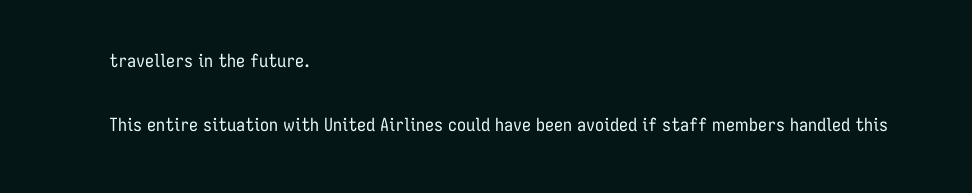travellers in the future.

This entire situation with United Airlines could have been avoided if staff members handled this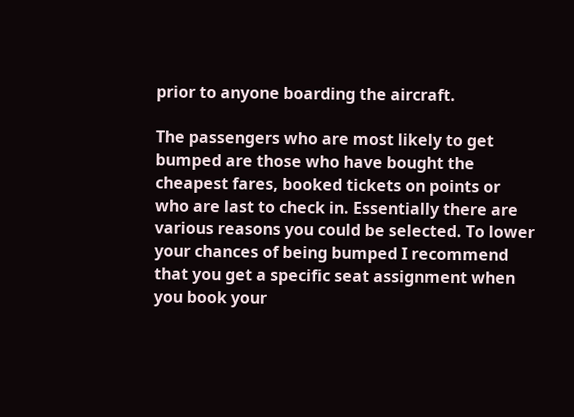prior to anyone boarding the aircraft.

The passengers who are most likely to get bumped are those who have bought the cheapest fares, booked tickets on points or who are last to check in. Essentially there are various reasons you could be selected. To lower your chances of being bumped I recommend that you get a specific seat assignment when you book your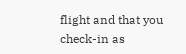flight and that you check-in as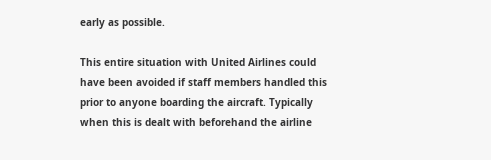early as possible.

This entire situation with United Airlines could have been avoided if staff members handled this prior to anyone boarding the aircraft. Typically when this is dealt with beforehand the airline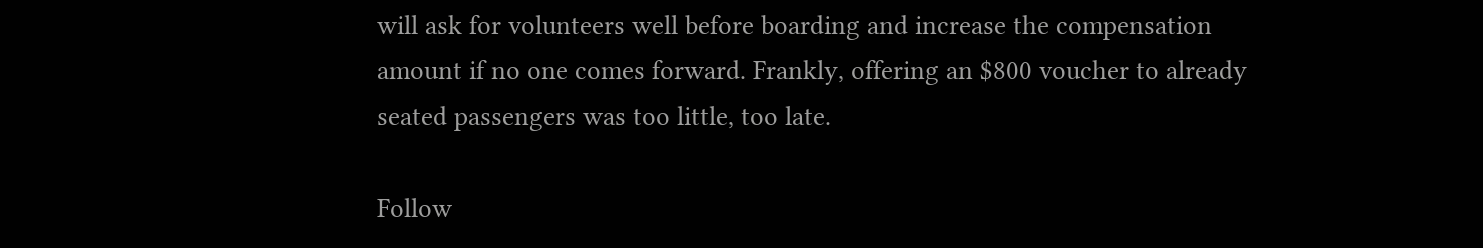will ask for volunteers well before boarding and increase the compensation amount if no one comes forward. Frankly, offering an $800 voucher to already seated passengers was too little, too late.

Follow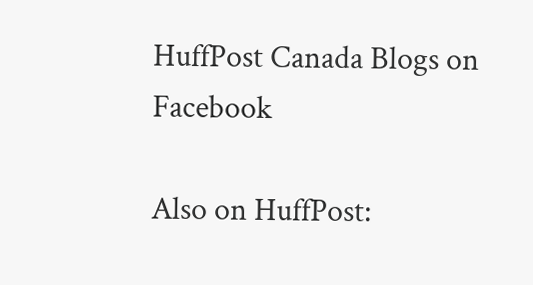HuffPost Canada Blogs on Facebook

Also on HuffPost: